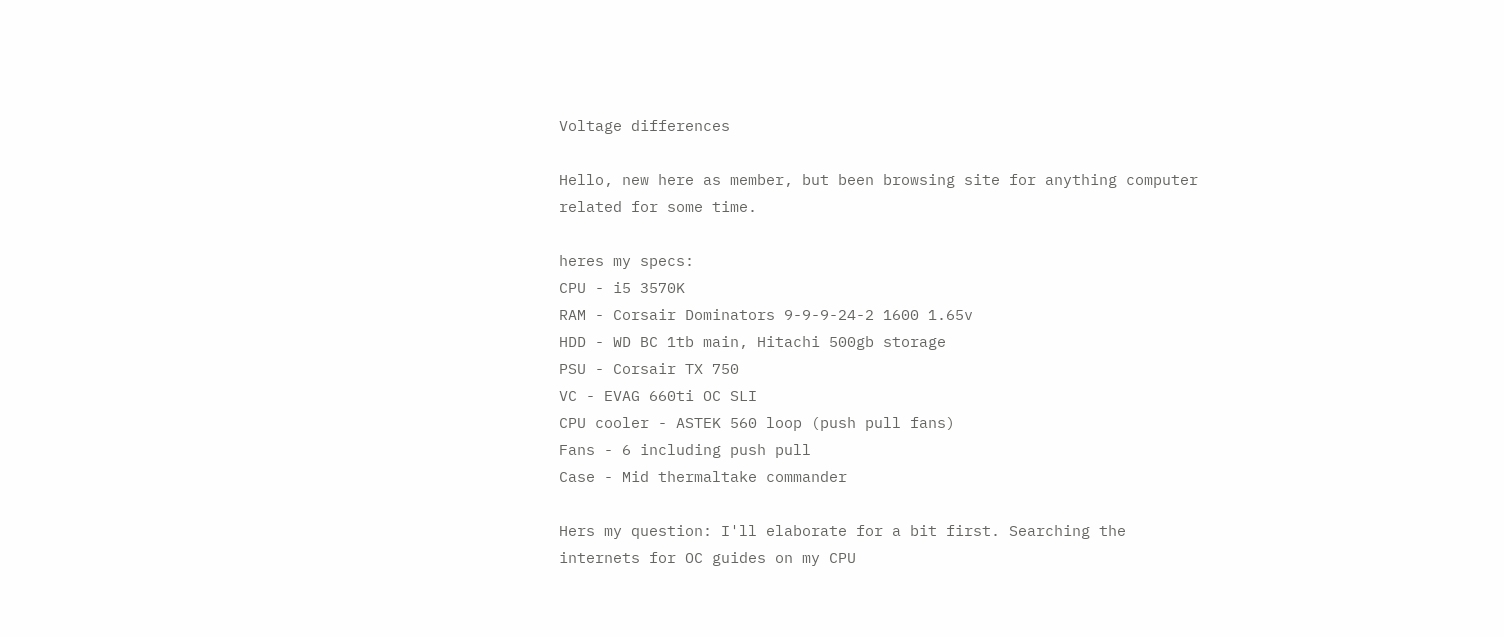Voltage differences

Hello, new here as member, but been browsing site for anything computer related for some time.

heres my specs:
CPU - i5 3570K
RAM - Corsair Dominators 9-9-9-24-2 1600 1.65v
HDD - WD BC 1tb main, Hitachi 500gb storage
PSU - Corsair TX 750
VC - EVAG 660ti OC SLI
CPU cooler - ASTEK 560 loop (push pull fans)
Fans - 6 including push pull
Case - Mid thermaltake commander

Hers my question: I'll elaborate for a bit first. Searching the internets for OC guides on my CPU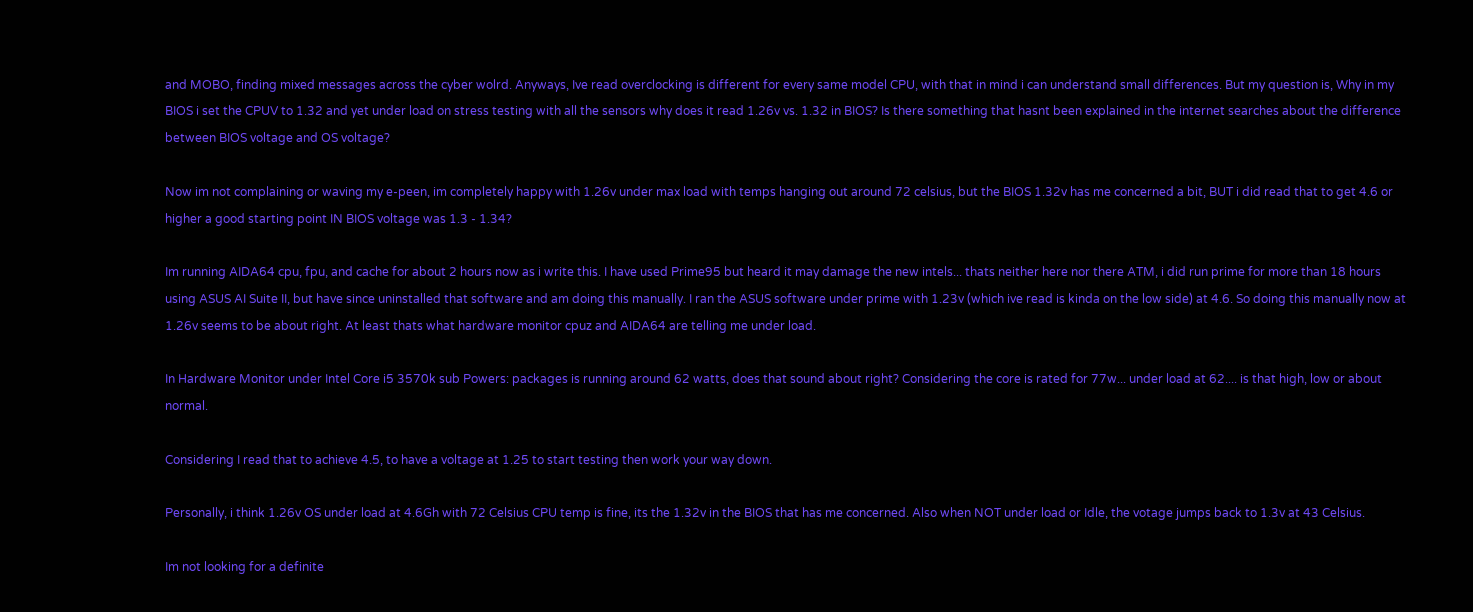and MOBO, finding mixed messages across the cyber wolrd. Anyways, Ive read overclocking is different for every same model CPU, with that in mind i can understand small differences. But my question is, Why in my BIOS i set the CPUV to 1.32 and yet under load on stress testing with all the sensors why does it read 1.26v vs. 1.32 in BIOS? Is there something that hasnt been explained in the internet searches about the difference between BIOS voltage and OS voltage?

Now im not complaining or waving my e-peen, im completely happy with 1.26v under max load with temps hanging out around 72 celsius, but the BIOS 1.32v has me concerned a bit, BUT i did read that to get 4.6 or higher a good starting point IN BIOS voltage was 1.3 - 1.34?

Im running AIDA64 cpu, fpu, and cache for about 2 hours now as i write this. I have used Prime95 but heard it may damage the new intels... thats neither here nor there ATM, i did run prime for more than 18 hours using ASUS AI Suite II, but have since uninstalled that software and am doing this manually. I ran the ASUS software under prime with 1.23v (which ive read is kinda on the low side) at 4.6. So doing this manually now at 1.26v seems to be about right. At least thats what hardware monitor cpuz and AIDA64 are telling me under load.

In Hardware Monitor under Intel Core i5 3570k sub Powers: packages is running around 62 watts, does that sound about right? Considering the core is rated for 77w... under load at 62.... is that high, low or about normal.

Considering I read that to achieve 4.5, to have a voltage at 1.25 to start testing then work your way down.

Personally, i think 1.26v OS under load at 4.6Gh with 72 Celsius CPU temp is fine, its the 1.32v in the BIOS that has me concerned. Also when NOT under load or Idle, the votage jumps back to 1.3v at 43 Celsius.

Im not looking for a definite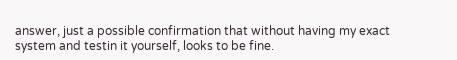answer, just a possible confirmation that without having my exact system and testin it yourself, looks to be fine.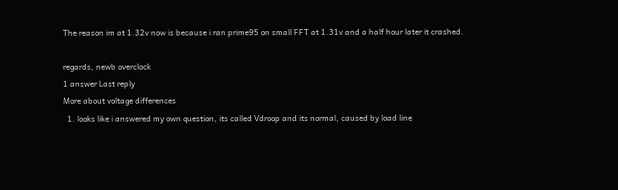The reason im at 1.32v now is because i ran prime95 on small FFT at 1.31v and a half hour later it crashed.

regards, newb overclock
1 answer Last reply
More about voltage differences
  1. looks like i answered my own question, its called Vdroop and its normal, caused by load line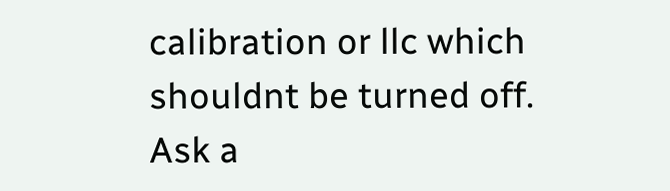calibration or llc which shouldnt be turned off.
Ask a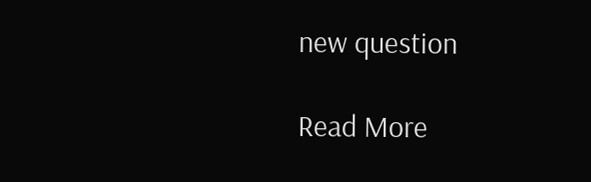new question

Read More